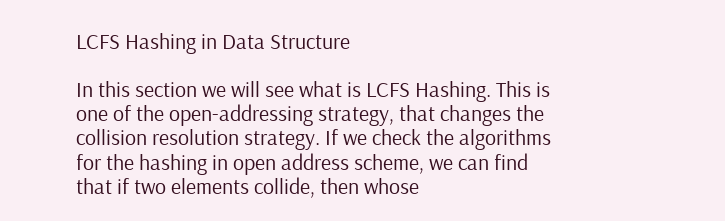LCFS Hashing in Data Structure

In this section we will see what is LCFS Hashing. This is one of the open-addressing strategy, that changes the collision resolution strategy. If we check the algorithms for the hashing in open address scheme, we can find that if two elements collide, then whose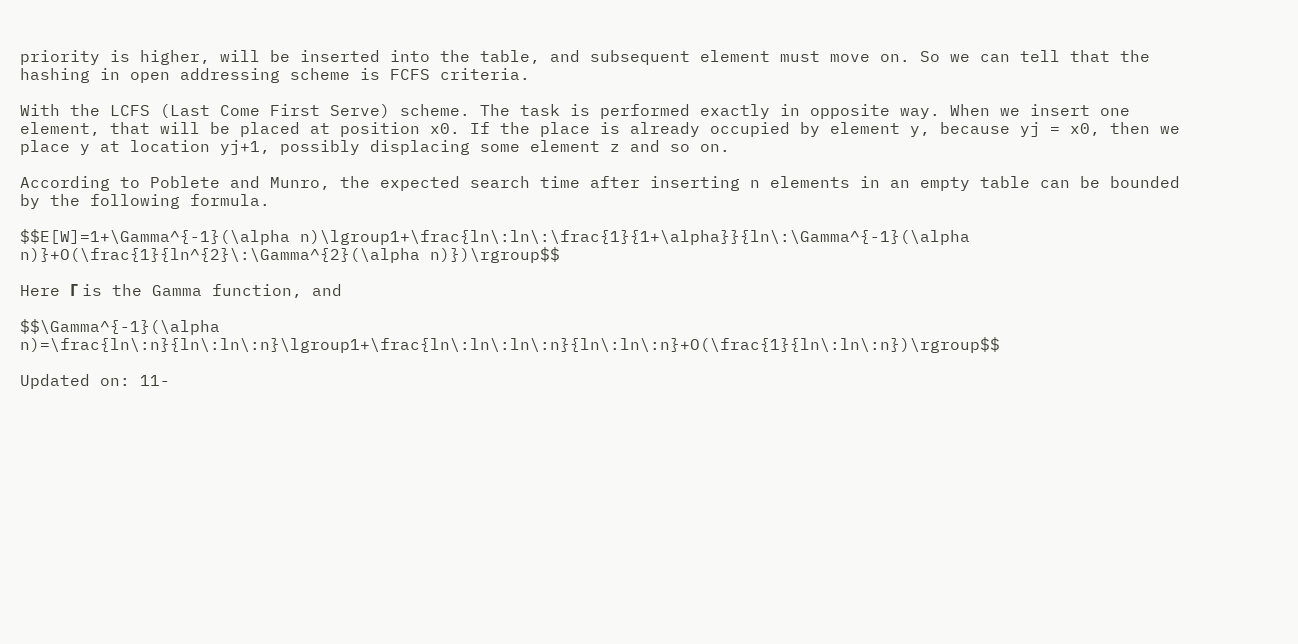priority is higher, will be inserted into the table, and subsequent element must move on. So we can tell that the hashing in open addressing scheme is FCFS criteria.

With the LCFS (Last Come First Serve) scheme. The task is performed exactly in opposite way. When we insert one element, that will be placed at position x0. If the place is already occupied by element y, because yj = x0, then we place y at location yj+1, possibly displacing some element z and so on.

According to Poblete and Munro, the expected search time after inserting n elements in an empty table can be bounded by the following formula.

$$E[W]=1+\Gamma^{-1}(\alpha n)\lgroup1+\frac{ln\:ln\:\frac{1}{1+\alpha}}{ln\:\Gamma^{-1}(\alpha n)}+O(\frac{1}{ln^{2}\:\Gamma^{2}(\alpha n)})\rgroup$$

Here Γ is the Gamma function, and

$$\Gamma^{-1}(\alpha n)=\frac{ln\:n}{ln\:ln\:n}\lgroup1+\frac{ln\:ln\:ln\:n}{ln\:ln\:n}+O(\frac{1}{ln\:ln\:n})\rgroup$$

Updated on: 11-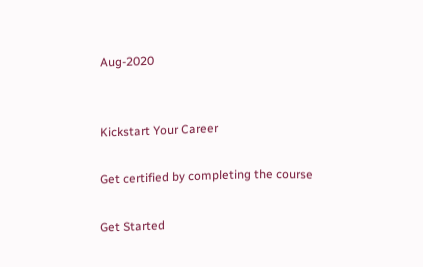Aug-2020


Kickstart Your Career

Get certified by completing the course

Get Started